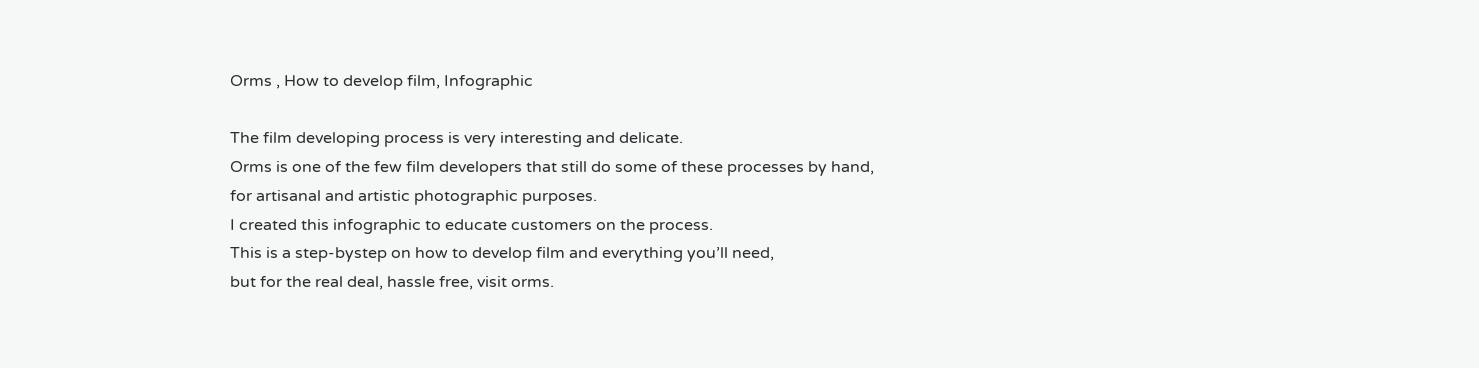Orms , How to develop film, Infographic

The film developing process is very interesting and delicate.
Orms is one of the few film developers that still do some of these processes by hand,
for artisanal and artistic photographic purposes.
I created this infographic to educate customers on the process.
This is a step-bystep on how to develop film and everything you’ll need,
but for the real deal, hassle free, visit orms.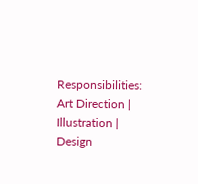Responsibilities: Art Direction | Illustration | Design